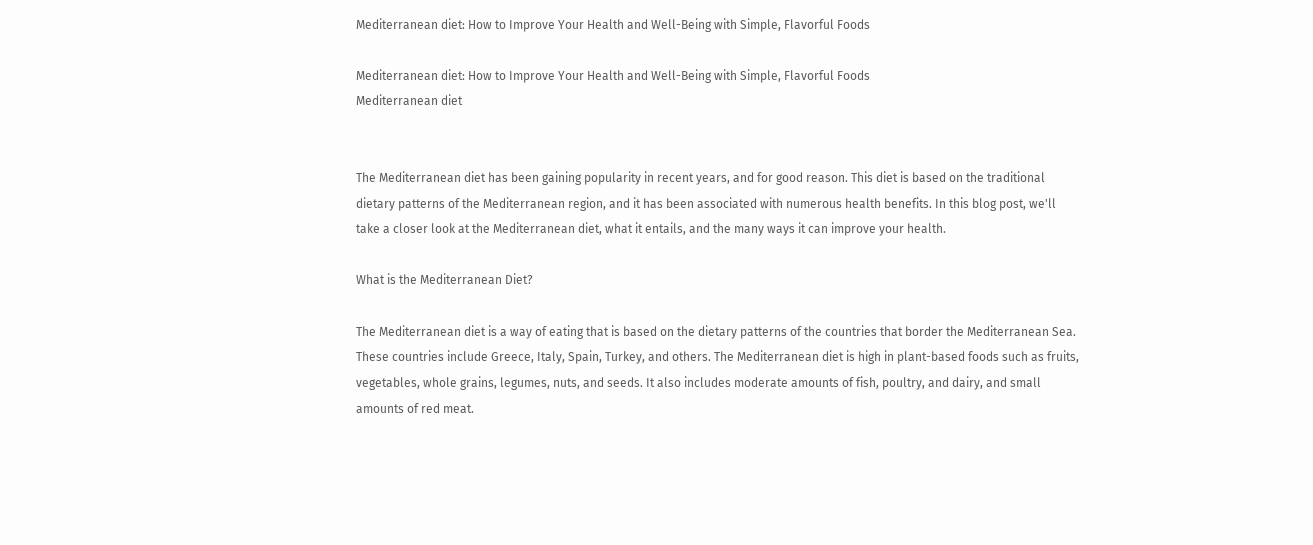Mediterranean diet: How to Improve Your Health and Well-Being with Simple, Flavorful Foods

Mediterranean diet: How to Improve Your Health and Well-Being with Simple, Flavorful Foods
Mediterranean diet


The Mediterranean diet has been gaining popularity in recent years, and for good reason. This diet is based on the traditional dietary patterns of the Mediterranean region, and it has been associated with numerous health benefits. In this blog post, we'll take a closer look at the Mediterranean diet, what it entails, and the many ways it can improve your health.

What is the Mediterranean Diet?

The Mediterranean diet is a way of eating that is based on the dietary patterns of the countries that border the Mediterranean Sea. These countries include Greece, Italy, Spain, Turkey, and others. The Mediterranean diet is high in plant-based foods such as fruits, vegetables, whole grains, legumes, nuts, and seeds. It also includes moderate amounts of fish, poultry, and dairy, and small amounts of red meat.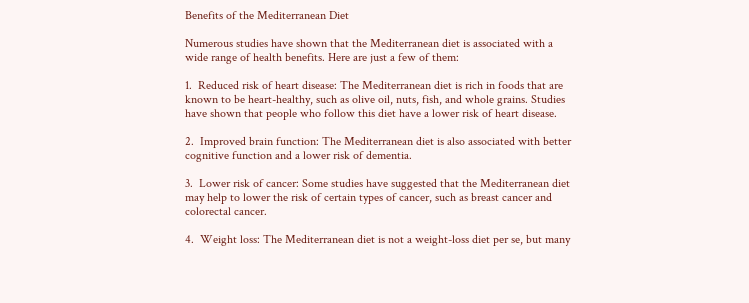Benefits of the Mediterranean Diet

Numerous studies have shown that the Mediterranean diet is associated with a wide range of health benefits. Here are just a few of them:

1.  Reduced risk of heart disease: The Mediterranean diet is rich in foods that are known to be heart-healthy, such as olive oil, nuts, fish, and whole grains. Studies have shown that people who follow this diet have a lower risk of heart disease.

2.  Improved brain function: The Mediterranean diet is also associated with better cognitive function and a lower risk of dementia.

3.  Lower risk of cancer: Some studies have suggested that the Mediterranean diet may help to lower the risk of certain types of cancer, such as breast cancer and colorectal cancer.

4.  Weight loss: The Mediterranean diet is not a weight-loss diet per se, but many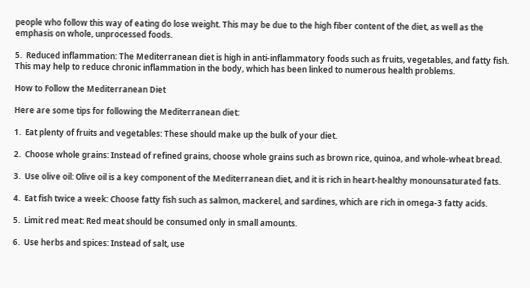people who follow this way of eating do lose weight. This may be due to the high fiber content of the diet, as well as the emphasis on whole, unprocessed foods.

5.  Reduced inflammation: The Mediterranean diet is high in anti-inflammatory foods such as fruits, vegetables, and fatty fish. This may help to reduce chronic inflammation in the body, which has been linked to numerous health problems.

How to Follow the Mediterranean Diet

Here are some tips for following the Mediterranean diet:

1.  Eat plenty of fruits and vegetables: These should make up the bulk of your diet.

2.  Choose whole grains: Instead of refined grains, choose whole grains such as brown rice, quinoa, and whole-wheat bread.

3.  Use olive oil: Olive oil is a key component of the Mediterranean diet, and it is rich in heart-healthy monounsaturated fats.

4.  Eat fish twice a week: Choose fatty fish such as salmon, mackerel, and sardines, which are rich in omega-3 fatty acids.

5.  Limit red meat: Red meat should be consumed only in small amounts.

6.  Use herbs and spices: Instead of salt, use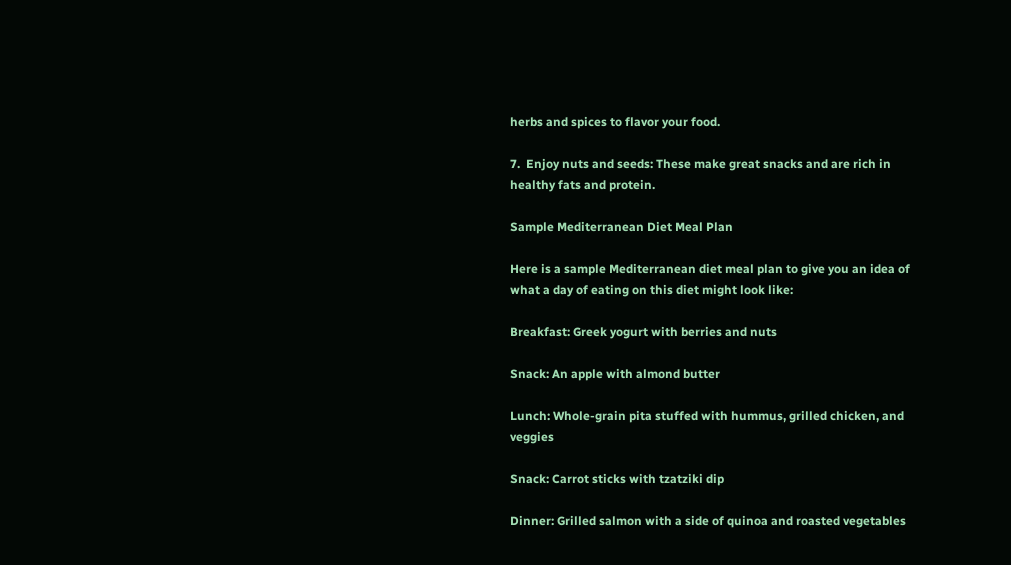herbs and spices to flavor your food.

7.  Enjoy nuts and seeds: These make great snacks and are rich in healthy fats and protein.

Sample Mediterranean Diet Meal Plan

Here is a sample Mediterranean diet meal plan to give you an idea of what a day of eating on this diet might look like:

Breakfast: Greek yogurt with berries and nuts

Snack: An apple with almond butter

Lunch: Whole-grain pita stuffed with hummus, grilled chicken, and veggies

Snack: Carrot sticks with tzatziki dip

Dinner: Grilled salmon with a side of quinoa and roasted vegetables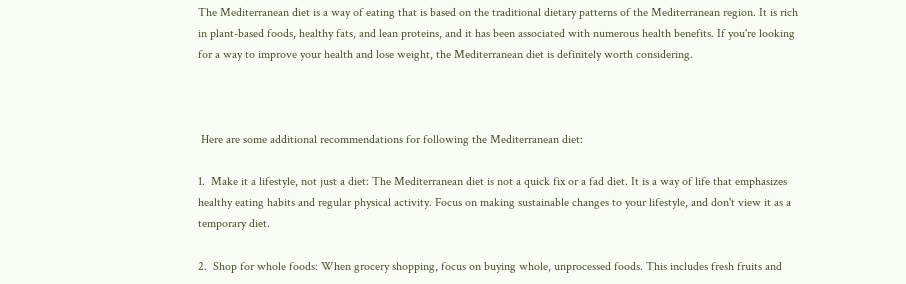The Mediterranean diet is a way of eating that is based on the traditional dietary patterns of the Mediterranean region. It is rich in plant-based foods, healthy fats, and lean proteins, and it has been associated with numerous health benefits. If you're looking for a way to improve your health and lose weight, the Mediterranean diet is definitely worth considering.



 Here are some additional recommendations for following the Mediterranean diet:

1.  Make it a lifestyle, not just a diet: The Mediterranean diet is not a quick fix or a fad diet. It is a way of life that emphasizes healthy eating habits and regular physical activity. Focus on making sustainable changes to your lifestyle, and don't view it as a temporary diet.

2.  Shop for whole foods: When grocery shopping, focus on buying whole, unprocessed foods. This includes fresh fruits and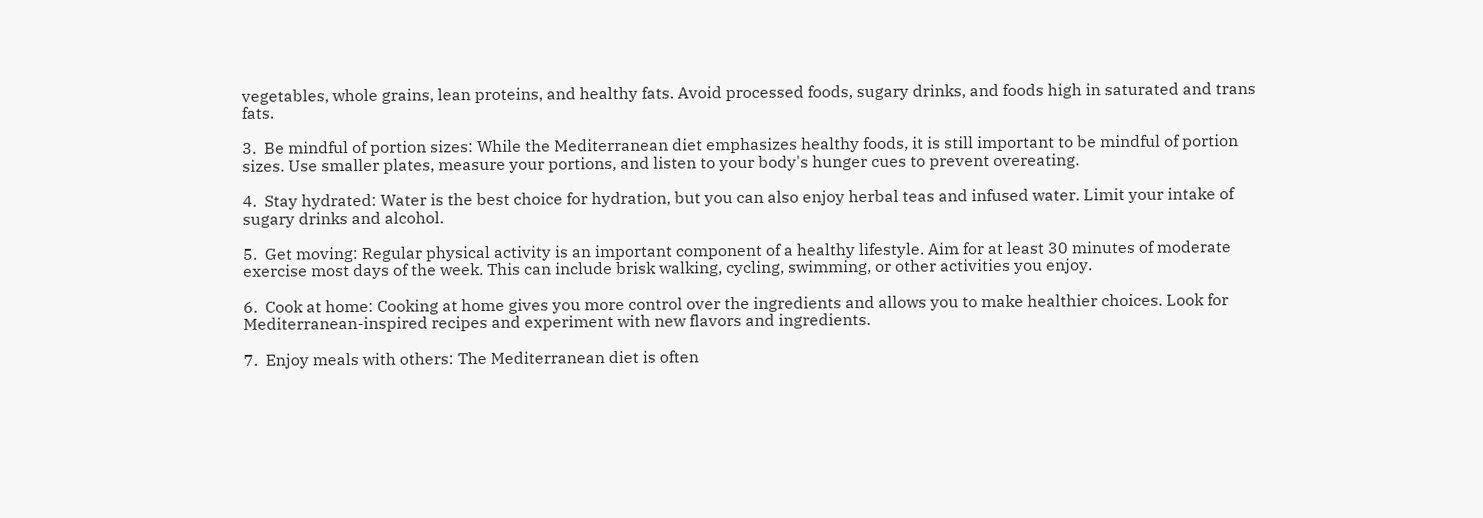vegetables, whole grains, lean proteins, and healthy fats. Avoid processed foods, sugary drinks, and foods high in saturated and trans fats.

3.  Be mindful of portion sizes: While the Mediterranean diet emphasizes healthy foods, it is still important to be mindful of portion sizes. Use smaller plates, measure your portions, and listen to your body's hunger cues to prevent overeating.

4.  Stay hydrated: Water is the best choice for hydration, but you can also enjoy herbal teas and infused water. Limit your intake of sugary drinks and alcohol.

5.  Get moving: Regular physical activity is an important component of a healthy lifestyle. Aim for at least 30 minutes of moderate exercise most days of the week. This can include brisk walking, cycling, swimming, or other activities you enjoy.

6.  Cook at home: Cooking at home gives you more control over the ingredients and allows you to make healthier choices. Look for Mediterranean-inspired recipes and experiment with new flavors and ingredients.

7.  Enjoy meals with others: The Mediterranean diet is often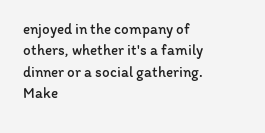enjoyed in the company of others, whether it's a family dinner or a social gathering. Make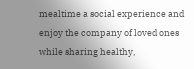mealtime a social experience and enjoy the company of loved ones while sharing healthy,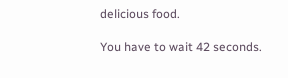delicious food.

You have to wait 42 seconds.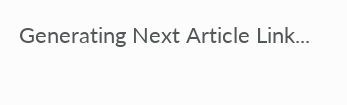Generating Next Article Link...